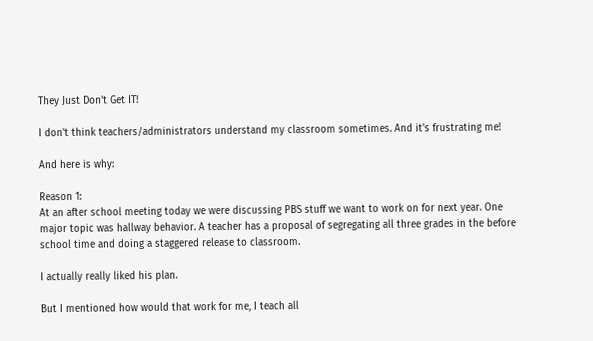They Just Don't Get IT!

I don't think teachers/administrators understand my classroom sometimes. And it's frustrating me!

And here is why:

Reason 1:
At an after school meeting today we were discussing PBS stuff we want to work on for next year. One major topic was hallway behavior. A teacher has a proposal of segregating all three grades in the before school time and doing a staggered release to classroom.

I actually really liked his plan.

But I mentioned how would that work for me, I teach all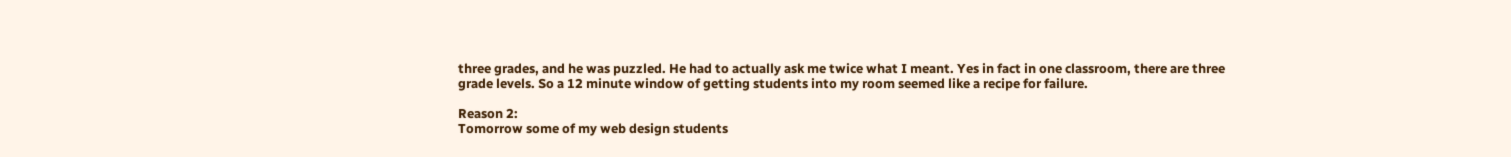three grades, and he was puzzled. He had to actually ask me twice what I meant. Yes in fact in one classroom, there are three grade levels. So a 12 minute window of getting students into my room seemed like a recipe for failure.

Reason 2:
Tomorrow some of my web design students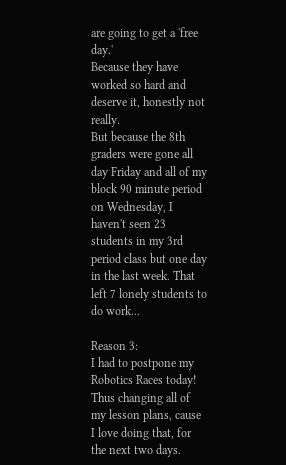are going to get a 'free day.'
Because they have worked so hard and deserve it, honestly not really.
But because the 8th graders were gone all day Friday and all of my block 90 minute period on Wednesday, I haven't seen 23 students in my 3rd period class but one day in the last week. That left 7 lonely students to do work...

Reason 3:
I had to postpone my Robotics Races today!
Thus changing all of my lesson plans, cause I love doing that, for the next two days.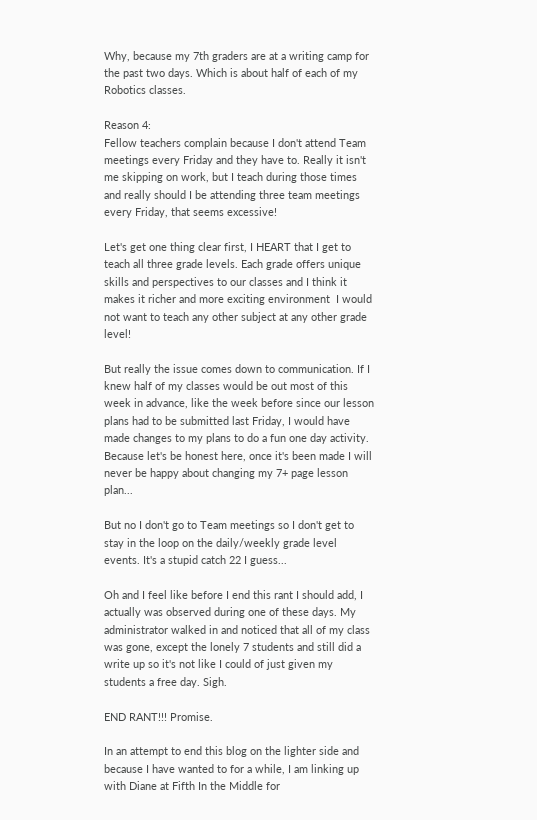Why, because my 7th graders are at a writing camp for the past two days. Which is about half of each of my Robotics classes.

Reason 4:
Fellow teachers complain because I don't attend Team meetings every Friday and they have to. Really it isn't me skipping on work, but I teach during those times and really should I be attending three team meetings every Friday, that seems excessive!

Let's get one thing clear first, I HEART that I get to teach all three grade levels. Each grade offers unique skills and perspectives to our classes and I think it makes it richer and more exciting environment  I would not want to teach any other subject at any other grade level!

But really the issue comes down to communication. If I knew half of my classes would be out most of this week in advance, like the week before since our lesson plans had to be submitted last Friday, I would have made changes to my plans to do a fun one day activity. Because let's be honest here, once it's been made I will never be happy about changing my 7+ page lesson plan...

But no I don't go to Team meetings so I don't get to stay in the loop on the daily/weekly grade level events. It's a stupid catch 22 I guess...

Oh and I feel like before I end this rant I should add, I actually was observed during one of these days. My administrator walked in and noticed that all of my class was gone, except the lonely 7 students and still did a write up so it's not like I could of just given my students a free day. Sigh.

END RANT!!! Promise.

In an attempt to end this blog on the lighter side and because I have wanted to for a while, I am linking up with Diane at Fifth In the Middle for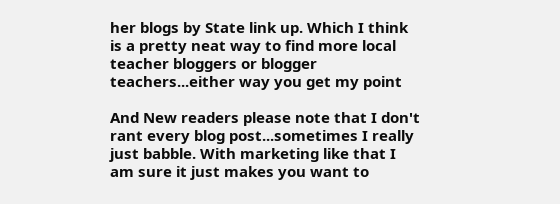her blogs by State link up. Which I think is a pretty neat way to find more local teacher bloggers or blogger teachers...either way you get my point

And New readers please note that I don't rant every blog post...sometimes I really just babble. With marketing like that I am sure it just makes you want to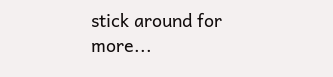stick around for more...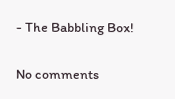- The Babbling Box!

No comments